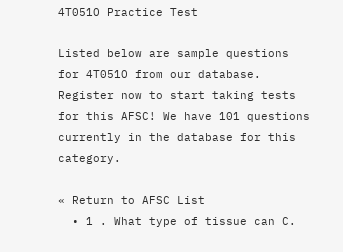4T051O Practice Test

Listed below are sample questions for 4T051O from our database. Register now to start taking tests for this AFSC! We have 101 questions currently in the database for this category.

« Return to AFSC List
  • 1 . What type of tissue can C.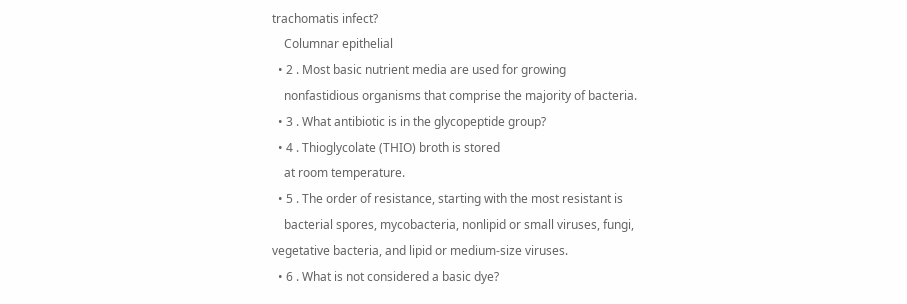trachomatis infect?
    Columnar epithelial
  • 2 . Most basic nutrient media are used for growing
    nonfastidious organisms that comprise the majority of bacteria.
  • 3 . What antibiotic is in the glycopeptide group?
  • 4 . Thioglycolate (THIO) broth is stored
    at room temperature.
  • 5 . The order of resistance, starting with the most resistant is
    bacterial spores, mycobacteria, nonlipid or small viruses, fungi, vegetative bacteria, and lipid or medium-size viruses.
  • 6 . What is not considered a basic dye?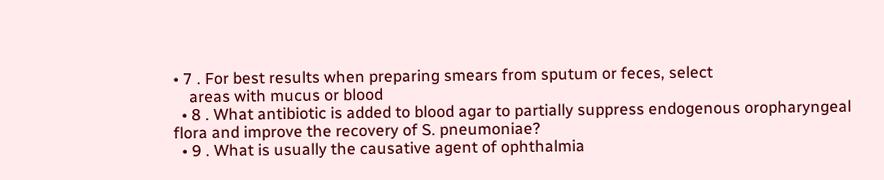• 7 . For best results when preparing smears from sputum or feces, select
    areas with mucus or blood
  • 8 . What antibiotic is added to blood agar to partially suppress endogenous oropharyngeal flora and improve the recovery of S. pneumoniae?
  • 9 . What is usually the causative agent of ophthalmia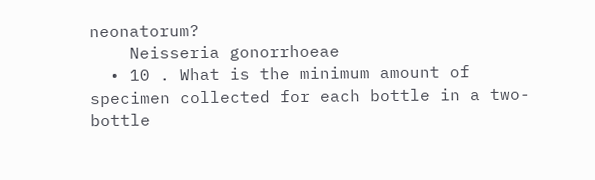neonatorum?
    Neisseria gonorrhoeae
  • 10 . What is the minimum amount of specimen collected for each bottle in a two-bottle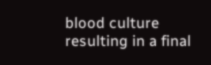blood culture resulting in a final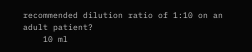recommended dilution ratio of 1:10 on an adult patient?
    10 ml